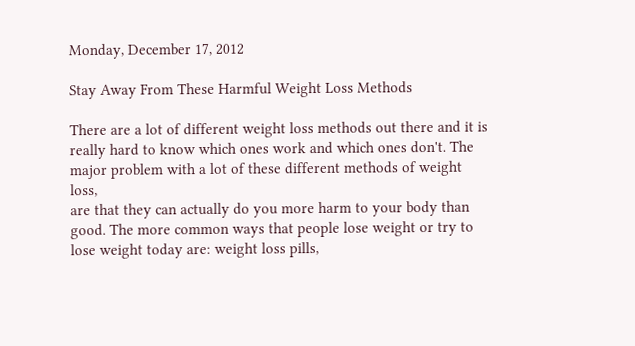Monday, December 17, 2012

Stay Away From These Harmful Weight Loss Methods

There are a lot of different weight loss methods out there and it is really hard to know which ones work and which ones don't. The major problem with a lot of these different methods of weight loss,
are that they can actually do you more harm to your body than good. The more common ways that people lose weight or try to lose weight today are: weight loss pills,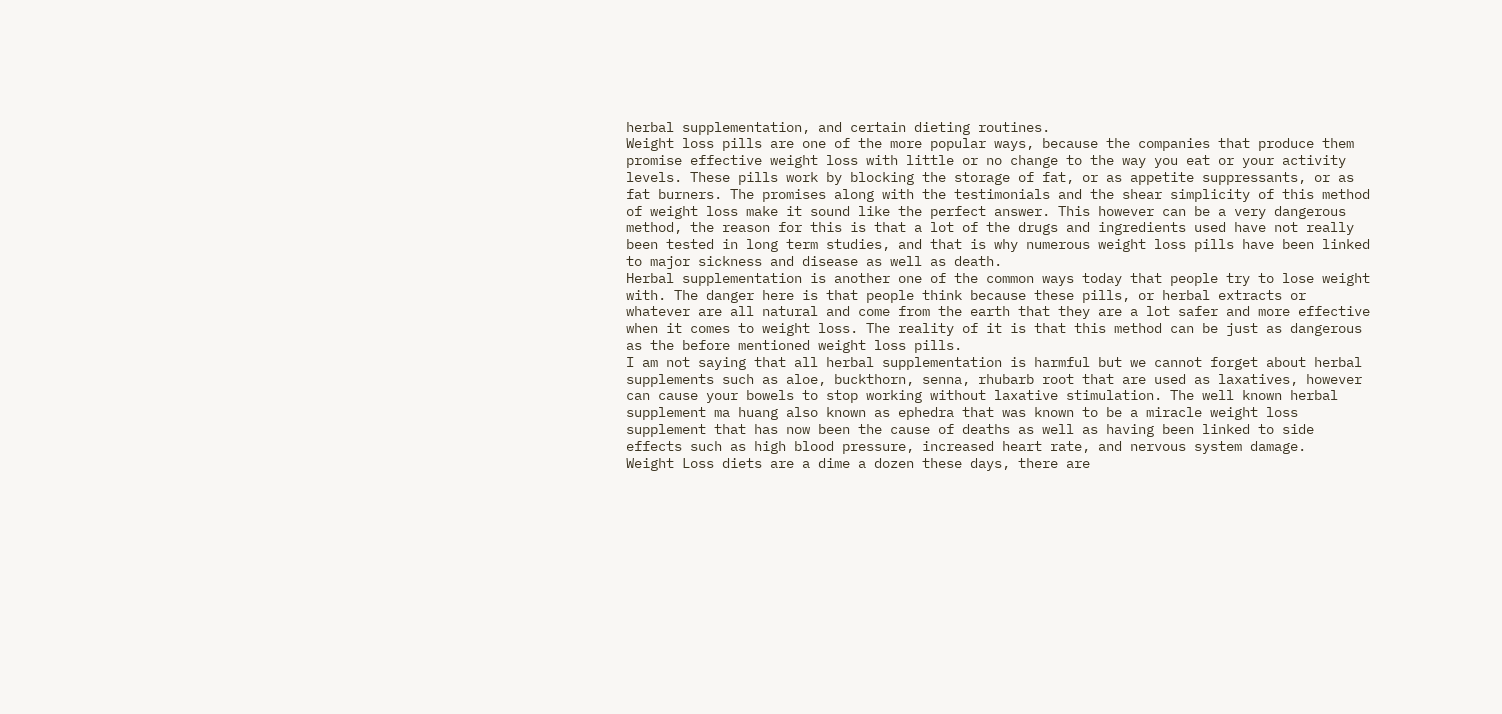herbal supplementation, and certain dieting routines.
Weight loss pills are one of the more popular ways, because the companies that produce them promise effective weight loss with little or no change to the way you eat or your activity levels. These pills work by blocking the storage of fat, or as appetite suppressants, or as fat burners. The promises along with the testimonials and the shear simplicity of this method of weight loss make it sound like the perfect answer. This however can be a very dangerous method, the reason for this is that a lot of the drugs and ingredients used have not really been tested in long term studies, and that is why numerous weight loss pills have been linked to major sickness and disease as well as death.
Herbal supplementation is another one of the common ways today that people try to lose weight with. The danger here is that people think because these pills, or herbal extracts or whatever are all natural and come from the earth that they are a lot safer and more effective when it comes to weight loss. The reality of it is that this method can be just as dangerous as the before mentioned weight loss pills.
I am not saying that all herbal supplementation is harmful but we cannot forget about herbal supplements such as aloe, buckthorn, senna, rhubarb root that are used as laxatives, however can cause your bowels to stop working without laxative stimulation. The well known herbal supplement ma huang also known as ephedra that was known to be a miracle weight loss supplement that has now been the cause of deaths as well as having been linked to side effects such as high blood pressure, increased heart rate, and nervous system damage.
Weight Loss diets are a dime a dozen these days, there are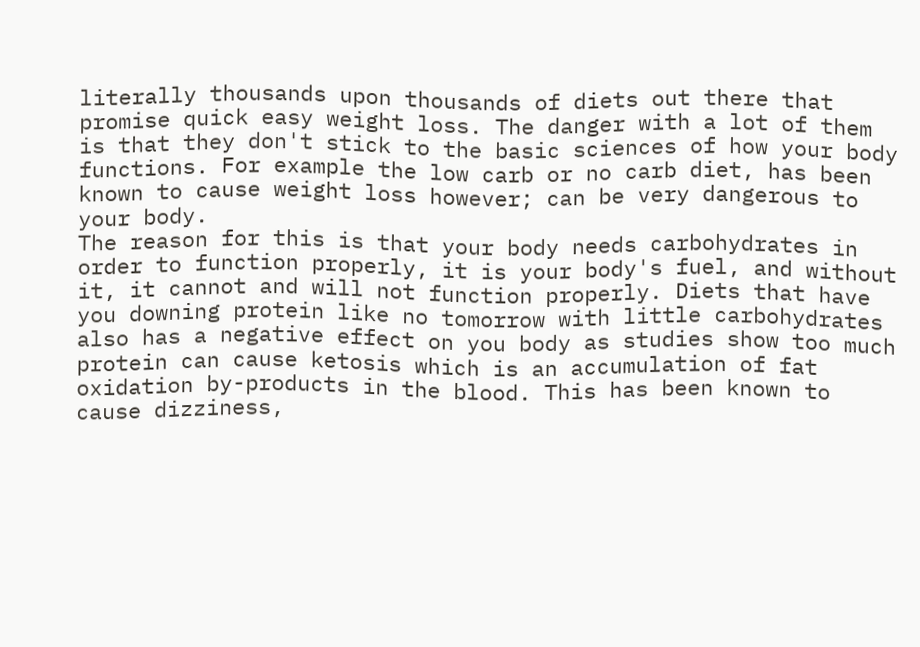literally thousands upon thousands of diets out there that promise quick easy weight loss. The danger with a lot of them is that they don't stick to the basic sciences of how your body functions. For example the low carb or no carb diet, has been known to cause weight loss however; can be very dangerous to your body.
The reason for this is that your body needs carbohydrates in order to function properly, it is your body's fuel, and without it, it cannot and will not function properly. Diets that have you downing protein like no tomorrow with little carbohydrates also has a negative effect on you body as studies show too much protein can cause ketosis which is an accumulation of fat oxidation by-products in the blood. This has been known to cause dizziness,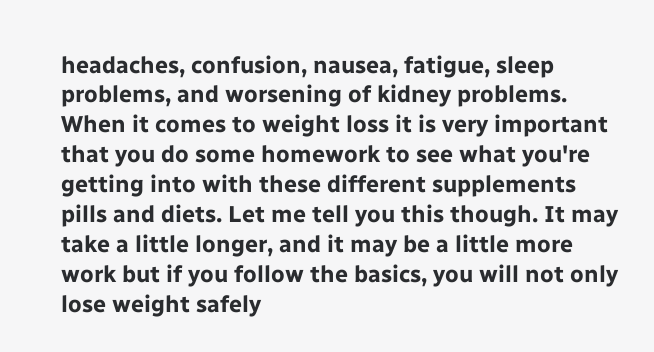headaches, confusion, nausea, fatigue, sleep problems, and worsening of kidney problems.
When it comes to weight loss it is very important that you do some homework to see what you're getting into with these different supplements pills and diets. Let me tell you this though. It may take a little longer, and it may be a little more work but if you follow the basics, you will not only lose weight safely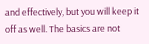and effectively, but you will keep it off as well. The basics are not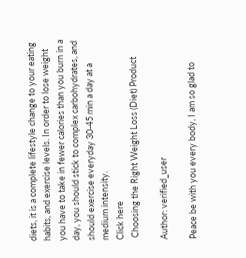diets, it is a complete lifestyle change to your eating habits, and exercise levels. In order to lose weight you have to take in fewer calories than you burn in a day, you should stick to complex carbohydrates, and should exercise everyday 30-45 min a day at a medium intensity.
Click here
 Choosing the Right Weight Loss (Diet) Product

Author: verified_user

Peace be with you every body, I am so glad to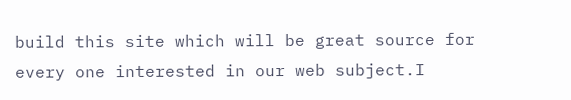build this site which will be great source for every one interested in our web subject.I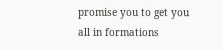promise you to get you all in formations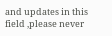and updates in this field ,please never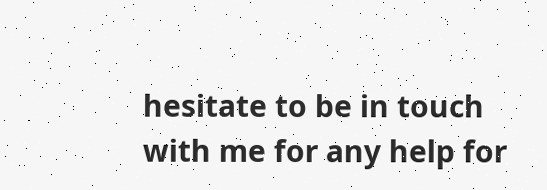hesitate to be in touch with me for any help for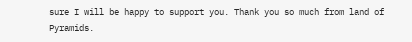sure I will be happy to support you. Thank you so much from land of Pyramids.